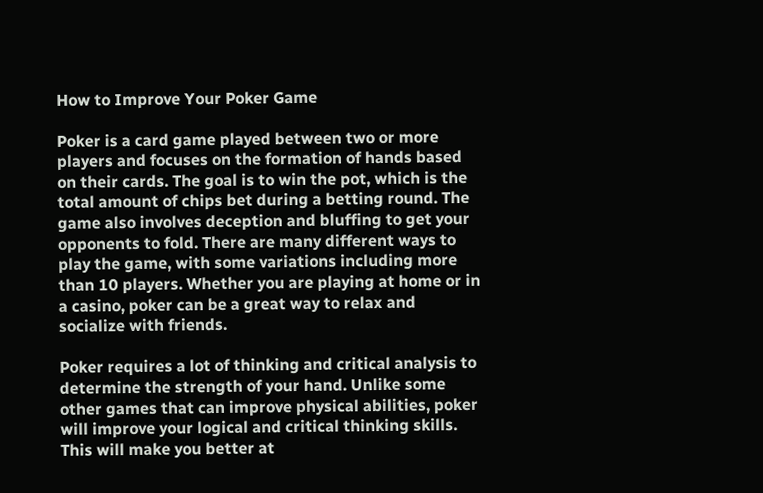How to Improve Your Poker Game

Poker is a card game played between two or more players and focuses on the formation of hands based on their cards. The goal is to win the pot, which is the total amount of chips bet during a betting round. The game also involves deception and bluffing to get your opponents to fold. There are many different ways to play the game, with some variations including more than 10 players. Whether you are playing at home or in a casino, poker can be a great way to relax and socialize with friends.

Poker requires a lot of thinking and critical analysis to determine the strength of your hand. Unlike some other games that can improve physical abilities, poker will improve your logical and critical thinking skills. This will make you better at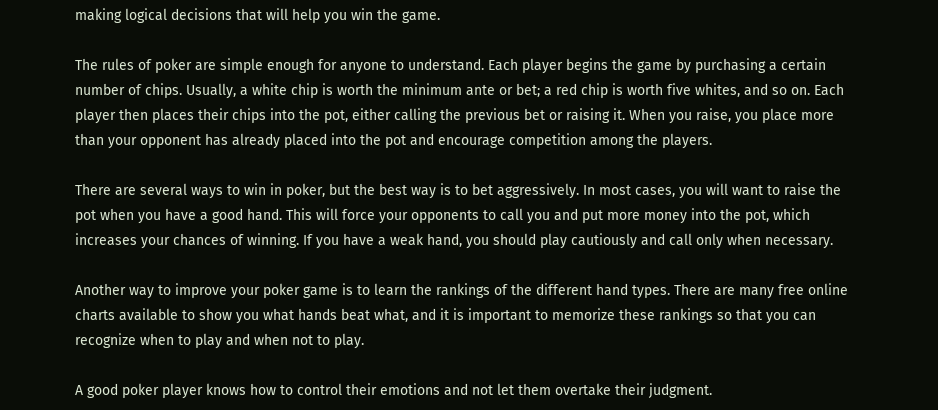making logical decisions that will help you win the game.

The rules of poker are simple enough for anyone to understand. Each player begins the game by purchasing a certain number of chips. Usually, a white chip is worth the minimum ante or bet; a red chip is worth five whites, and so on. Each player then places their chips into the pot, either calling the previous bet or raising it. When you raise, you place more than your opponent has already placed into the pot and encourage competition among the players.

There are several ways to win in poker, but the best way is to bet aggressively. In most cases, you will want to raise the pot when you have a good hand. This will force your opponents to call you and put more money into the pot, which increases your chances of winning. If you have a weak hand, you should play cautiously and call only when necessary.

Another way to improve your poker game is to learn the rankings of the different hand types. There are many free online charts available to show you what hands beat what, and it is important to memorize these rankings so that you can recognize when to play and when not to play.

A good poker player knows how to control their emotions and not let them overtake their judgment.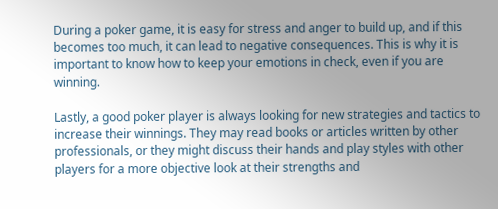During a poker game, it is easy for stress and anger to build up, and if this becomes too much, it can lead to negative consequences. This is why it is important to know how to keep your emotions in check, even if you are winning.

Lastly, a good poker player is always looking for new strategies and tactics to increase their winnings. They may read books or articles written by other professionals, or they might discuss their hands and play styles with other players for a more objective look at their strengths and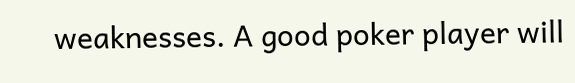weaknesses. A good poker player will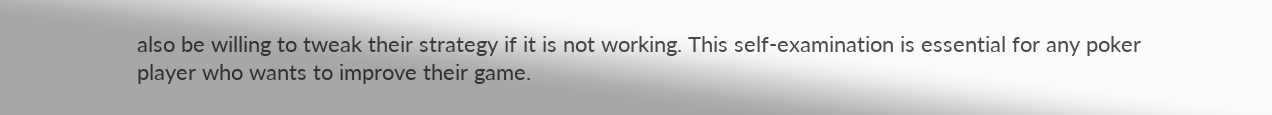also be willing to tweak their strategy if it is not working. This self-examination is essential for any poker player who wants to improve their game.